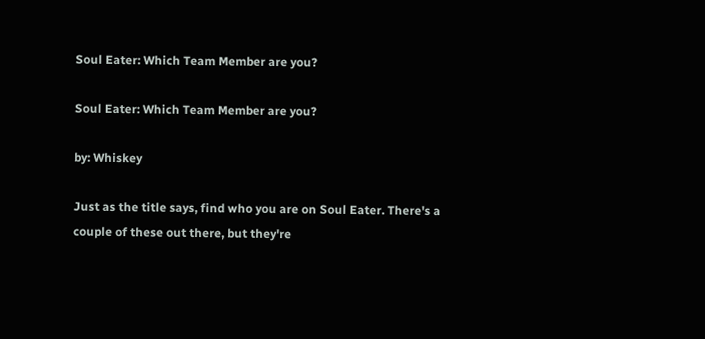Soul Eater: Which Team Member are you?

Soul Eater: Which Team Member are you?

by: Whiskey

Just as the title says, find who you are on Soul Eater. There's a couple of these out there, but they're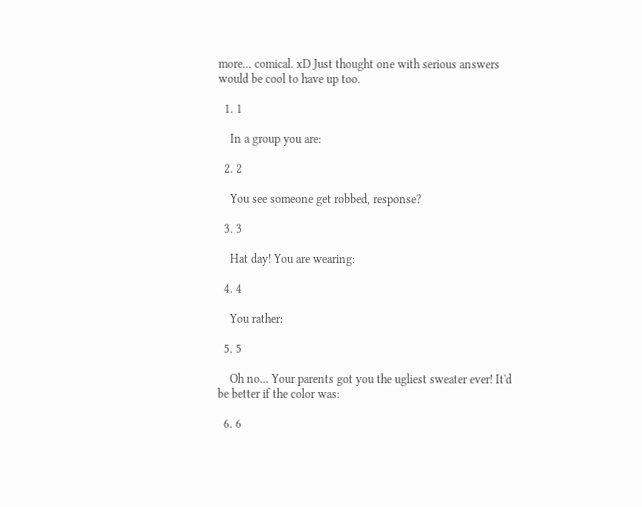more... comical. xD Just thought one with serious answers would be cool to have up too.

  1. 1

    In a group you are:

  2. 2

    You see someone get robbed, response?

  3. 3

    Hat day! You are wearing:

  4. 4

    You rather:

  5. 5

    Oh no... Your parents got you the ugliest sweater ever! It'd be better if the color was:

  6. 6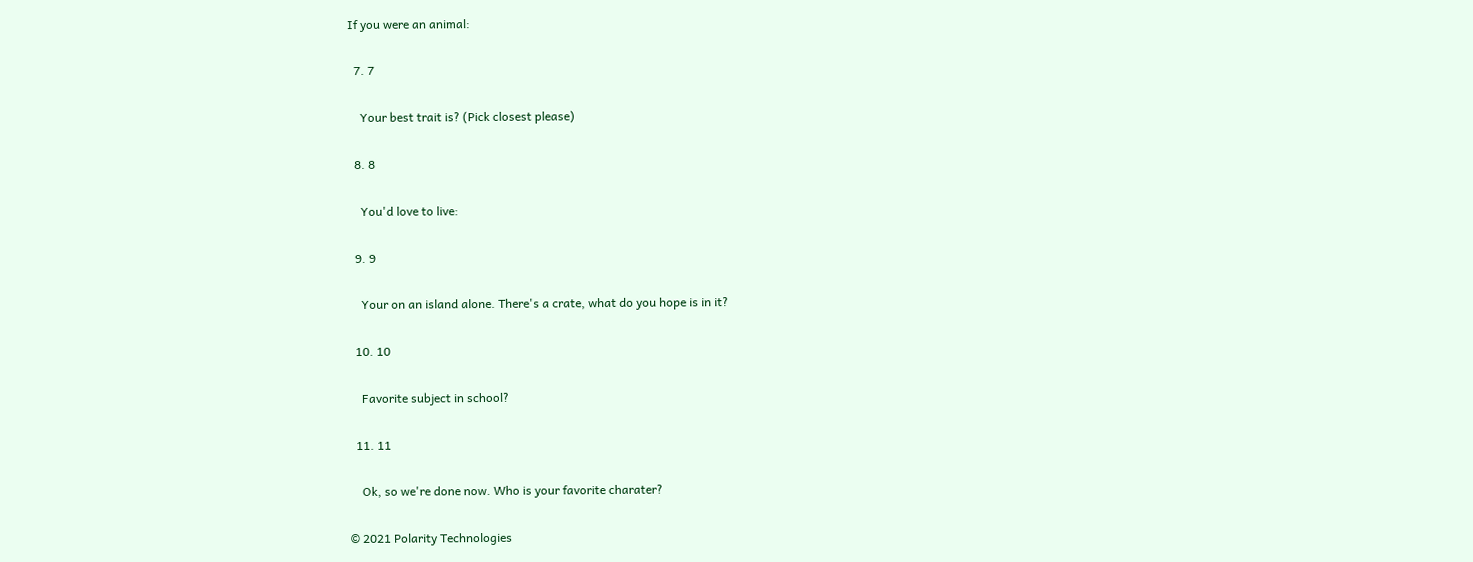If you were an animal:

  7. 7

    Your best trait is? (Pick closest please)

  8. 8

    You'd love to live:

  9. 9

    Your on an island alone. There's a crate, what do you hope is in it?

  10. 10

    Favorite subject in school?

  11. 11

    Ok, so we're done now. Who is your favorite charater?

© 2021 Polarity Technologies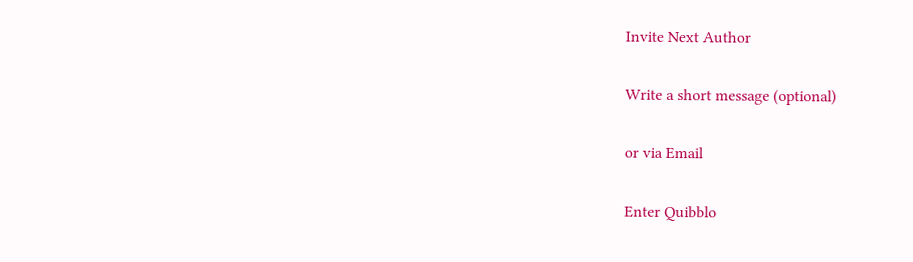Invite Next Author

Write a short message (optional)

or via Email

Enter Quibblo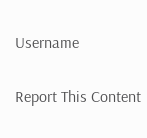Username


Report This Content